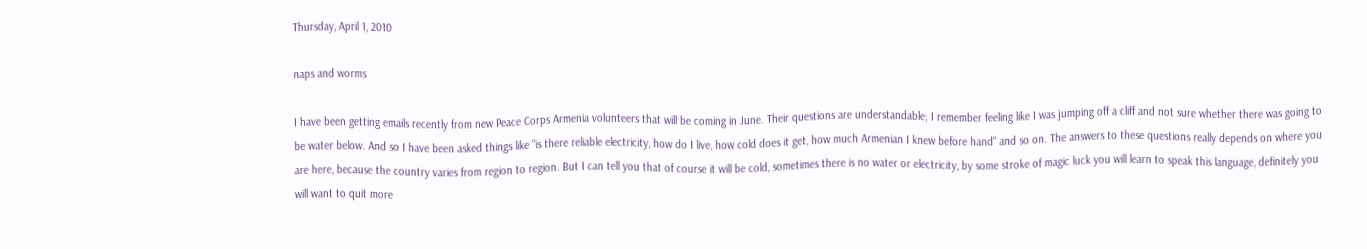Thursday, April 1, 2010

naps and worms

I have been getting emails recently from new Peace Corps Armenia volunteers that will be coming in June. Their questions are understandable; I remember feeling like I was jumping off a cliff and not sure whether there was going to be water below. And so I have been asked things like "is there reliable electricity, how do I live, how cold does it get, how much Armenian I knew before hand" and so on. The answers to these questions really depends on where you are here, because the country varies from region to region. But I can tell you that of course it will be cold, sometimes there is no water or electricity, by some stroke of magic luck you will learn to speak this language, definitely you will want to quit more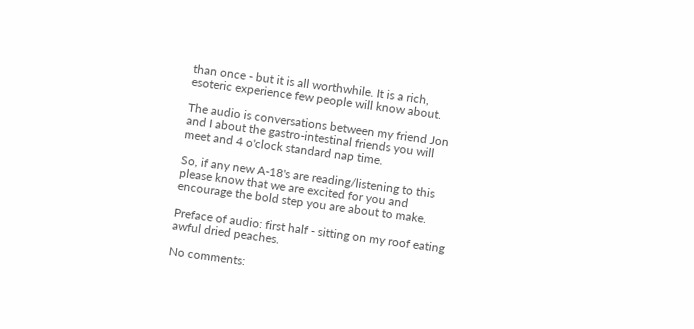than once - but it is all worthwhile. It is a rich, esoteric experience few people will know about.

The audio is conversations between my friend Jon and I about the gastro-intestinal friends you will meet and 4 o'clock standard nap time.

So, if any new A-18's are reading/listening to this please know that we are excited for you and encourage the bold step you are about to make.

Preface of audio: first half - sitting on my roof eating awful dried peaches.

No comments: